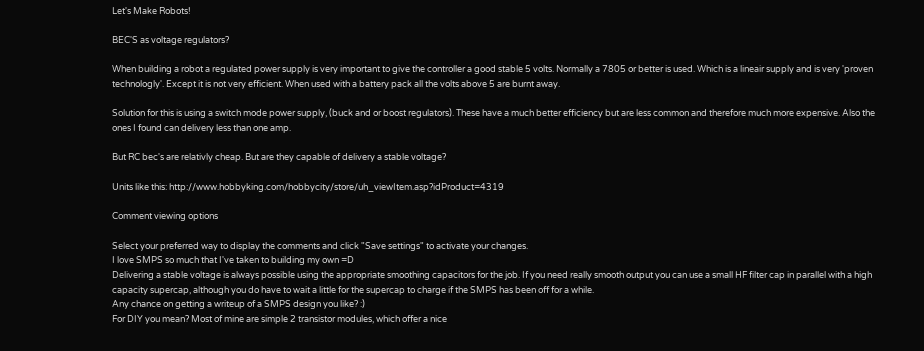Let's Make Robots!

BEC'S as voltage regulators?

When building a robot a regulated power supply is very important to give the controller a good stable 5 volts. Normally a 7805 or better is used. Which is a lineair supply and is very 'proven technologly'. Except it is not very efficient. When used with a battery pack all the volts above 5 are burnt away.

Solution for this is using a switch mode power supply, (buck and or boost regulators). These have a much better efficiency but are less common and therefore much more expensive. Also the ones I found can delivery less than one amp.

But RC bec's are relativly cheap. But are they capable of delivery a stable voltage?

Units like this: http://www.hobbyking.com/hobbycity/store/uh_viewItem.asp?idProduct=4319

Comment viewing options

Select your preferred way to display the comments and click "Save settings" to activate your changes.
I love SMPS so much that I've taken to building my own =D
Delivering a stable voltage is always possible using the appropriate smoothing capacitors for the job. If you need really smooth output you can use a small HF filter cap in parallel with a high capacity supercap, although you do have to wait a little for the supercap to charge if the SMPS has been off for a while.
Any chance on getting a writeup of a SMPS design you like? :)
For DIY you mean? Most of mine are simple 2 transistor modules, which offer a nice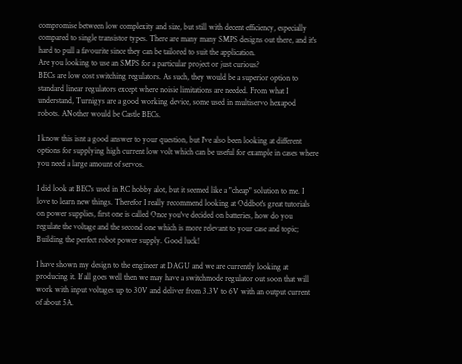compromise between low complexity and size, but still with decent efficiency, especially compared to single transistor types. There are many many SMPS designs out there, and it's hard to pull a favourite since they can be tailored to suit the application.
Are you looking to use an SMPS for a particular project or just curious?
BECs are low cost switching regulators. As such, they would be a superior option to standard linear regulators except where noisie limitations are needed. From what I understand, Turnigys are a good working device, some used in multiservo hexapod robots. ANother would be Castle BECs.

I know this isnt a good answer to your question, but I've also been looking at different options for supplying high current low volt which can be useful for example in cases where you need a large amount of servos.

I did look at BEC's used in RC hobby alot, but it seemed like a "cheap" solution to me. I love to learn new things. Therefor I really recommend looking at Oddbot's great tutorials on power supplies, first one is called Once you've decided on batteries, how do you regulate the voltage and the second one which is more relevant to your case and topic; Building the perfect robot power supply. Good luck!

I have shown my design to the engineer at DAGU and we are currently looking at producing it. If all goes well then we may have a switchmode regulator out soon that will work with input voltages up to 30V and deliver from 3.3V to 6V with an output current of about 5A.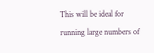This will be ideal for running large numbers of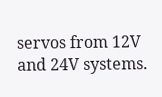servos from 12V and 24V systems.